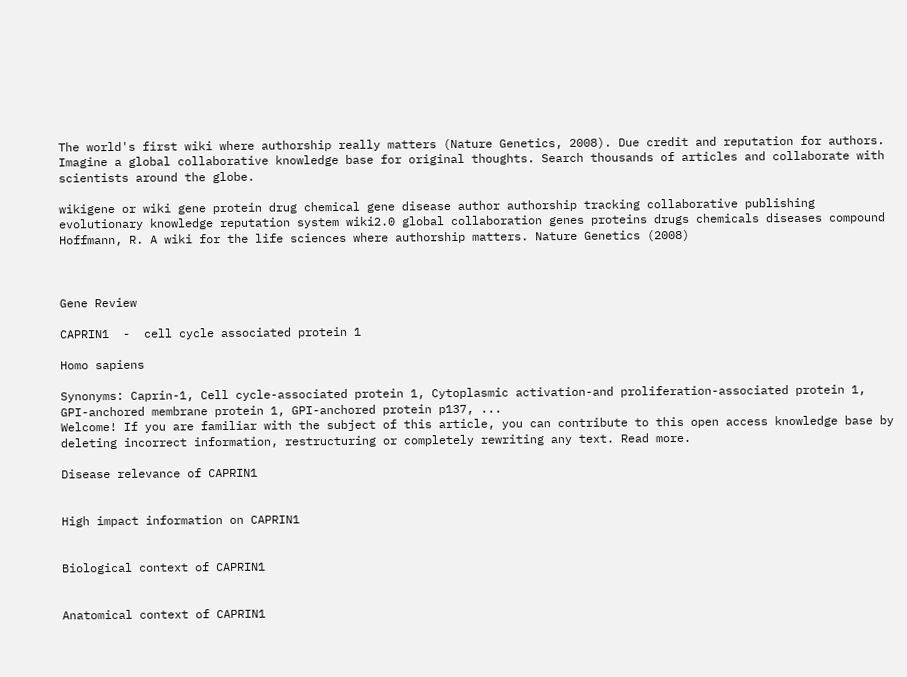The world's first wiki where authorship really matters (Nature Genetics, 2008). Due credit and reputation for authors. Imagine a global collaborative knowledge base for original thoughts. Search thousands of articles and collaborate with scientists around the globe.

wikigene or wiki gene protein drug chemical gene disease author authorship tracking collaborative publishing evolutionary knowledge reputation system wiki2.0 global collaboration genes proteins drugs chemicals diseases compound
Hoffmann, R. A wiki for the life sciences where authorship matters. Nature Genetics (2008)



Gene Review

CAPRIN1  -  cell cycle associated protein 1

Homo sapiens

Synonyms: Caprin-1, Cell cycle-associated protein 1, Cytoplasmic activation-and proliferation-associated protein 1, GPI-anchored membrane protein 1, GPI-anchored protein p137, ...
Welcome! If you are familiar with the subject of this article, you can contribute to this open access knowledge base by deleting incorrect information, restructuring or completely rewriting any text. Read more.

Disease relevance of CAPRIN1


High impact information on CAPRIN1


Biological context of CAPRIN1


Anatomical context of CAPRIN1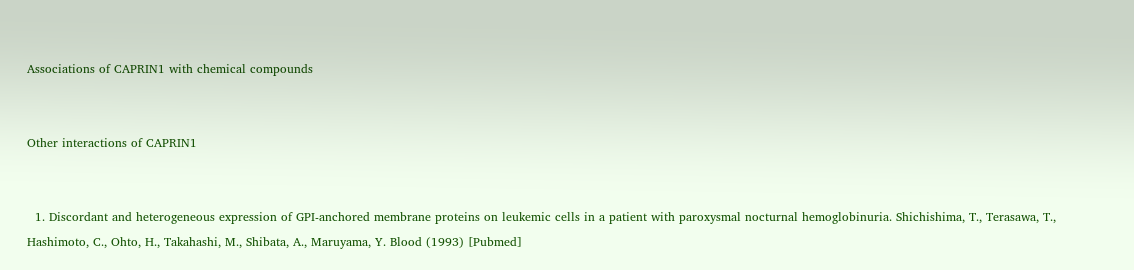Associations of CAPRIN1 with chemical compounds


Other interactions of CAPRIN1


  1. Discordant and heterogeneous expression of GPI-anchored membrane proteins on leukemic cells in a patient with paroxysmal nocturnal hemoglobinuria. Shichishima, T., Terasawa, T., Hashimoto, C., Ohto, H., Takahashi, M., Shibata, A., Maruyama, Y. Blood (1993) [Pubmed]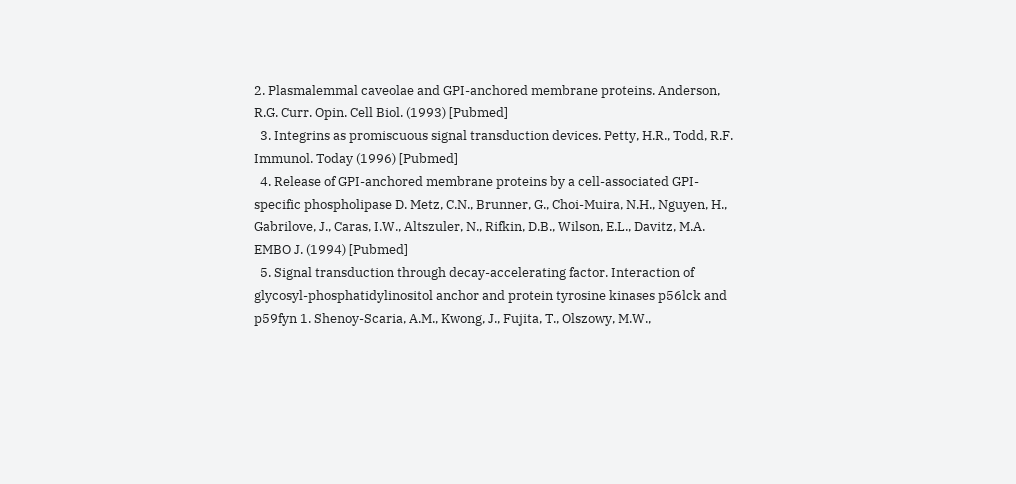2. Plasmalemmal caveolae and GPI-anchored membrane proteins. Anderson, R.G. Curr. Opin. Cell Biol. (1993) [Pubmed]
  3. Integrins as promiscuous signal transduction devices. Petty, H.R., Todd, R.F. Immunol. Today (1996) [Pubmed]
  4. Release of GPI-anchored membrane proteins by a cell-associated GPI-specific phospholipase D. Metz, C.N., Brunner, G., Choi-Muira, N.H., Nguyen, H., Gabrilove, J., Caras, I.W., Altszuler, N., Rifkin, D.B., Wilson, E.L., Davitz, M.A. EMBO J. (1994) [Pubmed]
  5. Signal transduction through decay-accelerating factor. Interaction of glycosyl-phosphatidylinositol anchor and protein tyrosine kinases p56lck and p59fyn 1. Shenoy-Scaria, A.M., Kwong, J., Fujita, T., Olszowy, M.W.,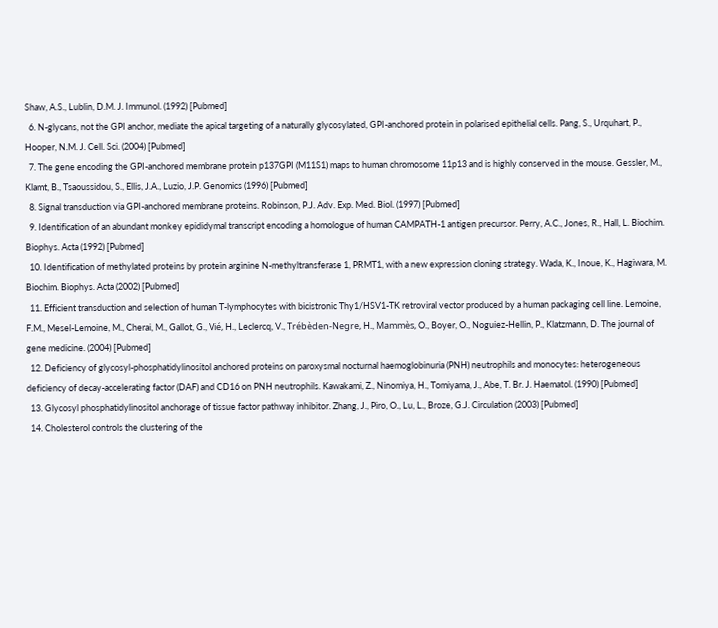Shaw, A.S., Lublin, D.M. J. Immunol. (1992) [Pubmed]
  6. N-glycans, not the GPI anchor, mediate the apical targeting of a naturally glycosylated, GPI-anchored protein in polarised epithelial cells. Pang, S., Urquhart, P., Hooper, N.M. J. Cell. Sci. (2004) [Pubmed]
  7. The gene encoding the GPI-anchored membrane protein p137GPI (M11S1) maps to human chromosome 11p13 and is highly conserved in the mouse. Gessler, M., Klamt, B., Tsaoussidou, S., Ellis, J.A., Luzio, J.P. Genomics (1996) [Pubmed]
  8. Signal transduction via GPI-anchored membrane proteins. Robinson, P.J. Adv. Exp. Med. Biol. (1997) [Pubmed]
  9. Identification of an abundant monkey epididymal transcript encoding a homologue of human CAMPATH-1 antigen precursor. Perry, A.C., Jones, R., Hall, L. Biochim. Biophys. Acta (1992) [Pubmed]
  10. Identification of methylated proteins by protein arginine N-methyltransferase 1, PRMT1, with a new expression cloning strategy. Wada, K., Inoue, K., Hagiwara, M. Biochim. Biophys. Acta (2002) [Pubmed]
  11. Efficient transduction and selection of human T-lymphocytes with bicistronic Thy1/HSV1-TK retroviral vector produced by a human packaging cell line. Lemoine, F.M., Mesel-Lemoine, M., Cherai, M., Gallot, G., Vié, H., Leclercq, V., Trébèden-Negre, H., Mammès, O., Boyer, O., Noguiez-Hellin, P., Klatzmann, D. The journal of gene medicine. (2004) [Pubmed]
  12. Deficiency of glycosyl-phosphatidylinositol anchored proteins on paroxysmal nocturnal haemoglobinuria (PNH) neutrophils and monocytes: heterogeneous deficiency of decay-accelerating factor (DAF) and CD16 on PNH neutrophils. Kawakami, Z., Ninomiya, H., Tomiyama, J., Abe, T. Br. J. Haematol. (1990) [Pubmed]
  13. Glycosyl phosphatidylinositol anchorage of tissue factor pathway inhibitor. Zhang, J., Piro, O., Lu, L., Broze, G.J. Circulation (2003) [Pubmed]
  14. Cholesterol controls the clustering of the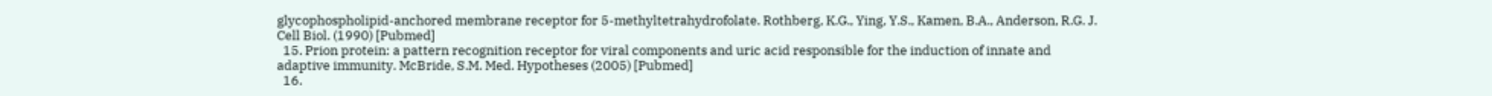glycophospholipid-anchored membrane receptor for 5-methyltetrahydrofolate. Rothberg, K.G., Ying, Y.S., Kamen, B.A., Anderson, R.G. J. Cell Biol. (1990) [Pubmed]
  15. Prion protein: a pattern recognition receptor for viral components and uric acid responsible for the induction of innate and adaptive immunity. McBride, S.M. Med. Hypotheses (2005) [Pubmed]
  16.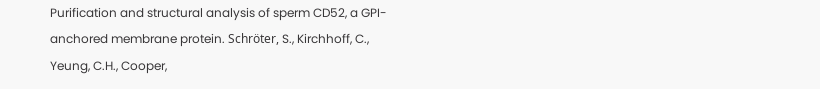Purification and structural analysis of sperm CD52, a GPI-anchored membrane protein. Schröter, S., Kirchhoff, C., Yeung, C.H., Cooper,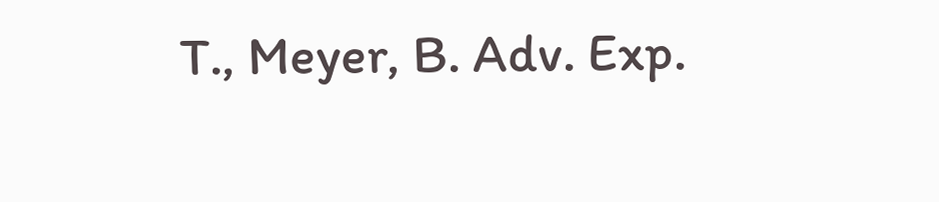T., Meyer, B. Adv. Exp.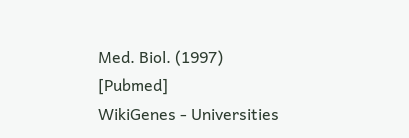Med. Biol. (1997) [Pubmed]
WikiGenes - Universities